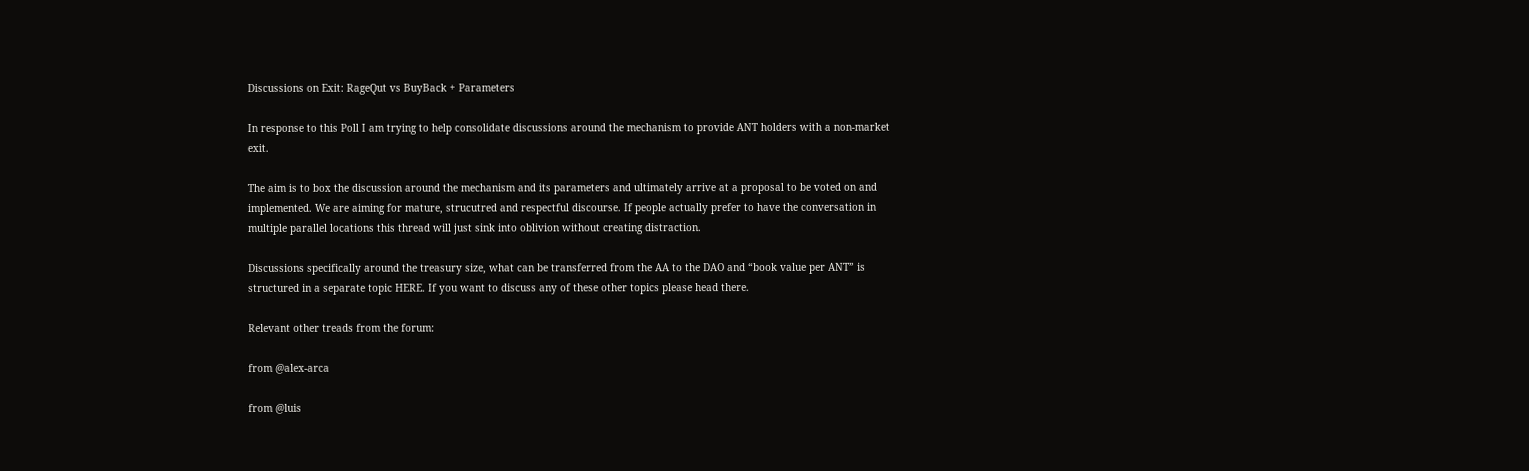Discussions on Exit: RageQut vs BuyBack + Parameters

In response to this Poll I am trying to help consolidate discussions around the mechanism to provide ANT holders with a non-market exit.

The aim is to box the discussion around the mechanism and its parameters and ultimately arrive at a proposal to be voted on and implemented. We are aiming for mature, strucutred and respectful discourse. If people actually prefer to have the conversation in multiple parallel locations this thread will just sink into oblivion without creating distraction.

Discussions specifically around the treasury size, what can be transferred from the AA to the DAO and “book value per ANT” is structured in a separate topic HERE. If you want to discuss any of these other topics please head there.

Relevant other treads from the forum:

from @alex-arca

from @luis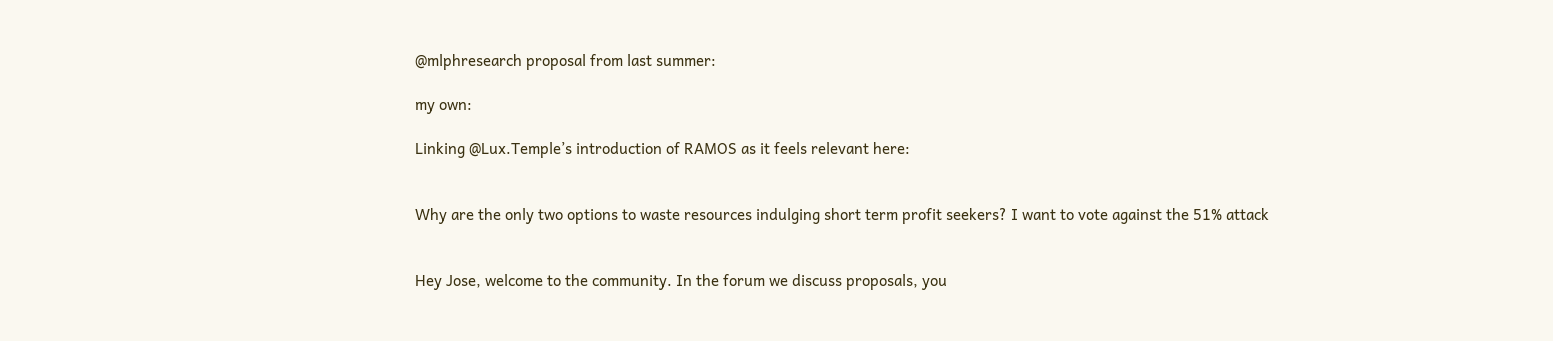@mlphresearch proposal from last summer:

my own:

Linking @Lux.Temple’s introduction of RAMOS as it feels relevant here:


Why are the only two options to waste resources indulging short term profit seekers? I want to vote against the 51% attack


Hey Jose, welcome to the community. In the forum we discuss proposals, you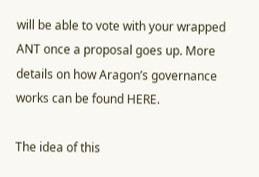will be able to vote with your wrapped ANT once a proposal goes up. More details on how Aragon’s governance works can be found HERE.

The idea of this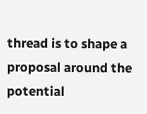thread is to shape a proposal around the potential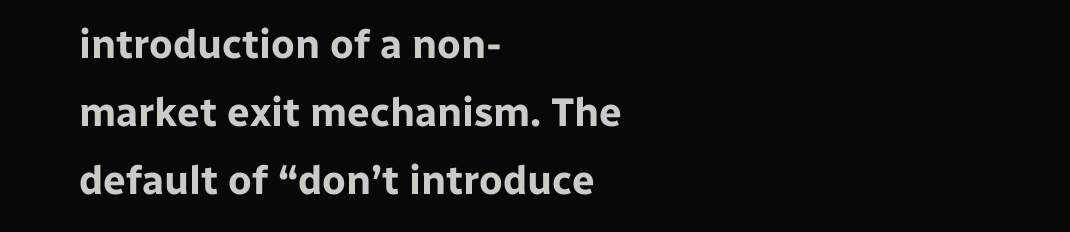introduction of a non-market exit mechanism. The default of “don’t introduce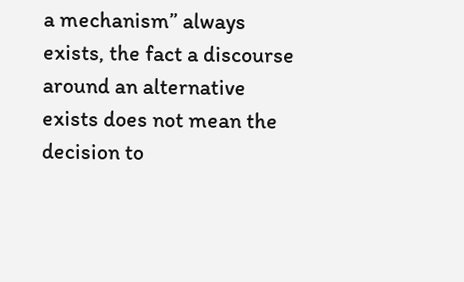a mechanism” always exists, the fact a discourse around an alternative exists does not mean the decision to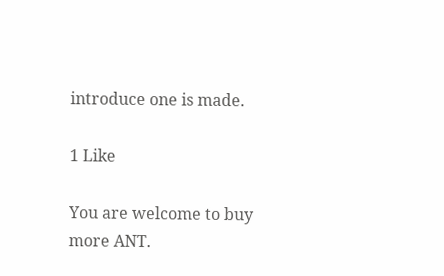introduce one is made.

1 Like

You are welcome to buy more ANT.